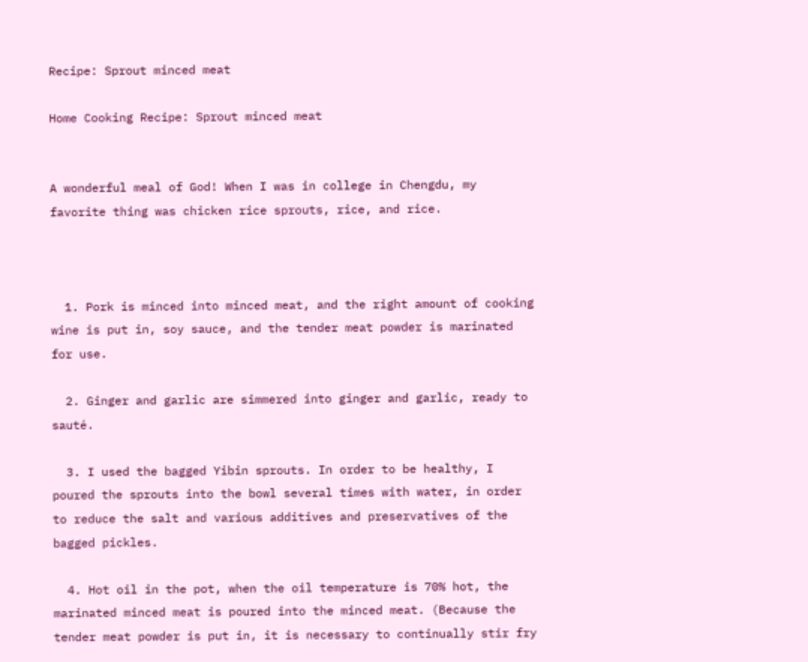Recipe: Sprout minced meat

Home Cooking Recipe: Sprout minced meat


A wonderful meal of God! When I was in college in Chengdu, my favorite thing was chicken rice sprouts, rice, and rice.



  1. Pork is minced into minced meat, and the right amount of cooking wine is put in, soy sauce, and the tender meat powder is marinated for use.

  2. Ginger and garlic are simmered into ginger and garlic, ready to sauté.

  3. I used the bagged Yibin sprouts. In order to be healthy, I poured the sprouts into the bowl several times with water, in order to reduce the salt and various additives and preservatives of the bagged pickles.

  4. Hot oil in the pot, when the oil temperature is 70% hot, the marinated minced meat is poured into the minced meat. (Because the tender meat powder is put in, it is necessary to continually stir fry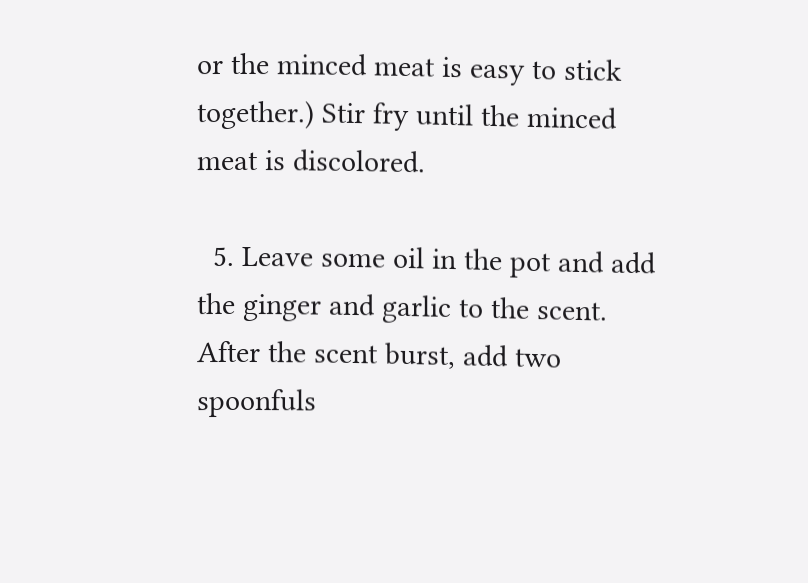or the minced meat is easy to stick together.) Stir fry until the minced meat is discolored.

  5. Leave some oil in the pot and add the ginger and garlic to the scent. After the scent burst, add two spoonfuls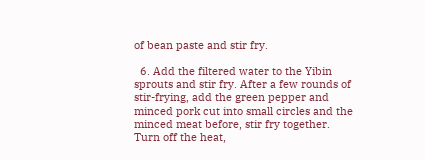of bean paste and stir fry.

  6. Add the filtered water to the Yibin sprouts and stir fry. After a few rounds of stir-frying, add the green pepper and minced pork cut into small circles and the minced meat before, stir fry together. Turn off the heat,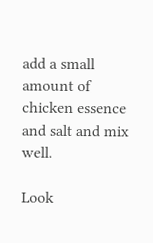add a small amount of chicken essence and salt and mix well.

Look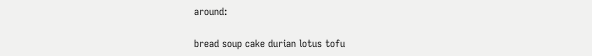around:

bread soup cake durian lotus tofu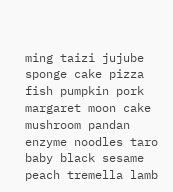ming taizi jujube sponge cake pizza fish pumpkin pork margaret moon cake mushroom pandan enzyme noodles taro baby black sesame peach tremella lamb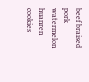beef braised pork watermelon huanren cookies